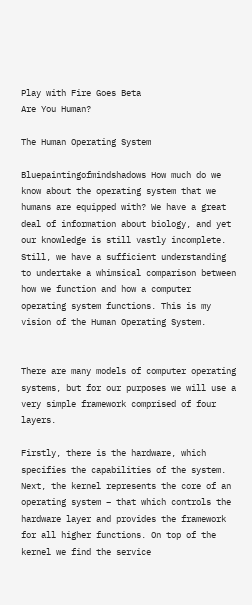Play with Fire Goes Beta
Are You Human?

The Human Operating System

Bluepaintingofmindshadows How much do we know about the operating system that we humans are equipped with? We have a great deal of information about biology, and yet our knowledge is still vastly incomplete. Still, we have a sufficient understanding to undertake a whimsical comparison between how we function and how a computer operating system functions. This is my vision of the Human Operating System.


There are many models of computer operating systems, but for our purposes we will use a very simple framework comprised of four layers.

Firstly, there is the hardware, which specifies the capabilities of the system. Next, the kernel represents the core of an operating system – that which controls the hardware layer and provides the framework for all higher functions. On top of the kernel we find the service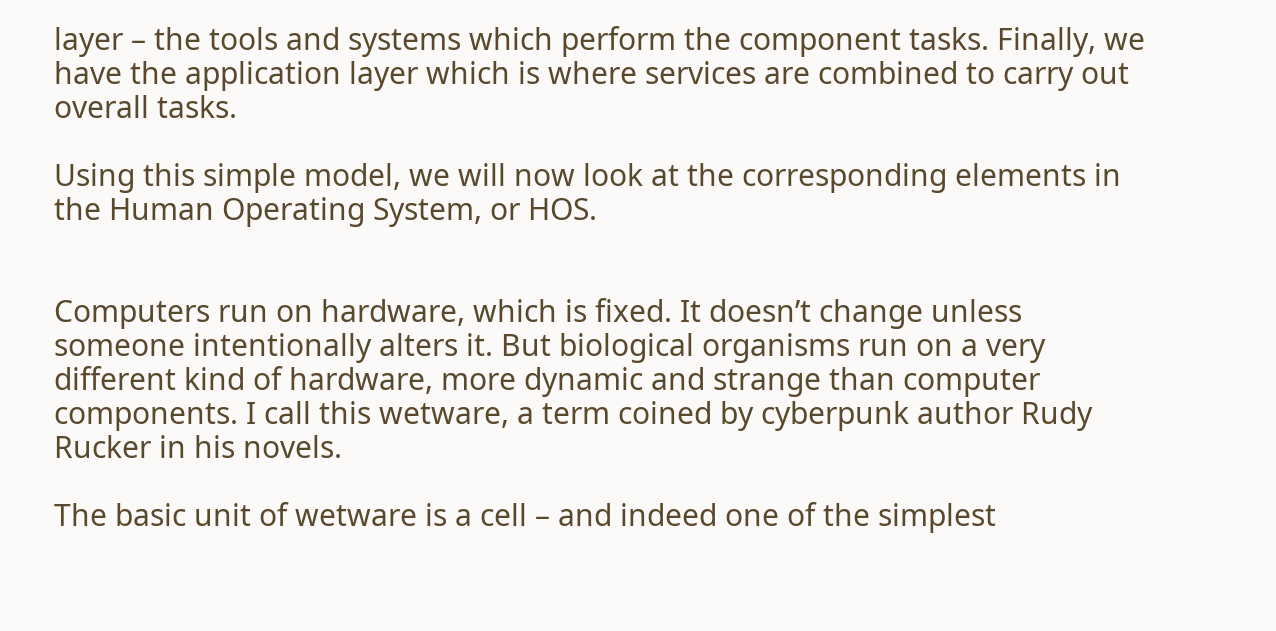layer – the tools and systems which perform the component tasks. Finally, we have the application layer which is where services are combined to carry out overall tasks.

Using this simple model, we will now look at the corresponding elements in the Human Operating System, or HOS.


Computers run on hardware, which is fixed. It doesn’t change unless someone intentionally alters it. But biological organisms run on a very different kind of hardware, more dynamic and strange than computer components. I call this wetware, a term coined by cyberpunk author Rudy Rucker in his novels.

The basic unit of wetware is a cell – and indeed one of the simplest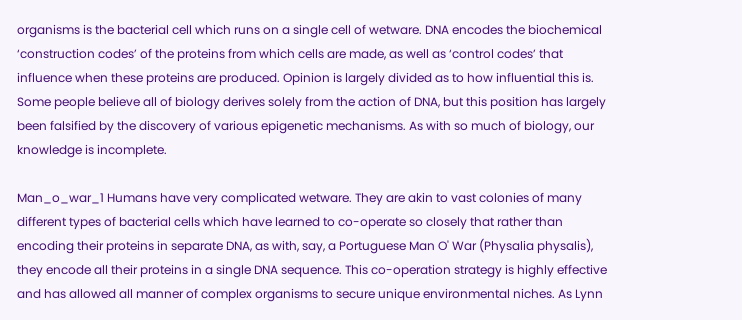organisms is the bacterial cell which runs on a single cell of wetware. DNA encodes the biochemical ‘construction codes’ of the proteins from which cells are made, as well as ‘control codes’ that influence when these proteins are produced. Opinion is largely divided as to how influential this is. Some people believe all of biology derives solely from the action of DNA, but this position has largely been falsified by the discovery of various epigenetic mechanisms. As with so much of biology, our knowledge is incomplete.

Man_o_war_1 Humans have very complicated wetware. They are akin to vast colonies of many different types of bacterial cells which have learned to co-operate so closely that rather than encoding their proteins in separate DNA, as with, say, a Portuguese Man O' War (Physalia physalis), they encode all their proteins in a single DNA sequence. This co-operation strategy is highly effective and has allowed all manner of complex organisms to secure unique environmental niches. As Lynn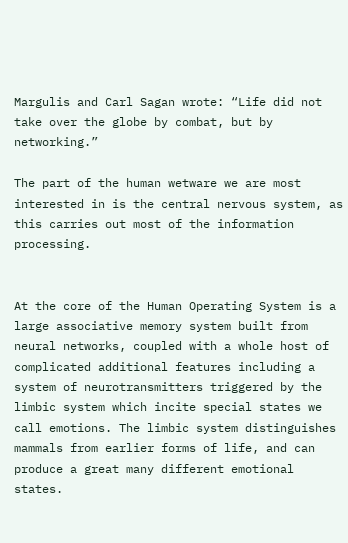Margulis and Carl Sagan wrote: “Life did not take over the globe by combat, but by networking.”

The part of the human wetware we are most interested in is the central nervous system, as this carries out most of the information processing.


At the core of the Human Operating System is a large associative memory system built from neural networks, coupled with a whole host of complicated additional features including a system of neurotransmitters triggered by the limbic system which incite special states we call emotions. The limbic system distinguishes mammals from earlier forms of life, and can produce a great many different emotional states.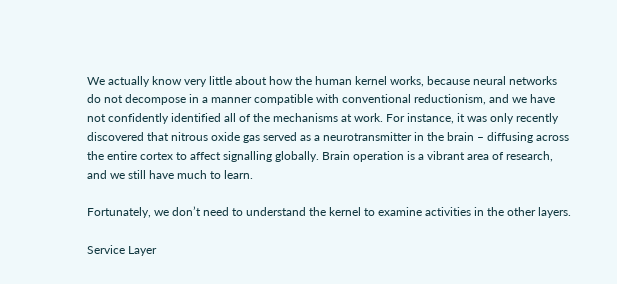We actually know very little about how the human kernel works, because neural networks do not decompose in a manner compatible with conventional reductionism, and we have not confidently identified all of the mechanisms at work. For instance, it was only recently discovered that nitrous oxide gas served as a neurotransmitter in the brain – diffusing across the entire cortex to affect signalling globally. Brain operation is a vibrant area of research, and we still have much to learn.

Fortunately, we don’t need to understand the kernel to examine activities in the other layers.

Service Layer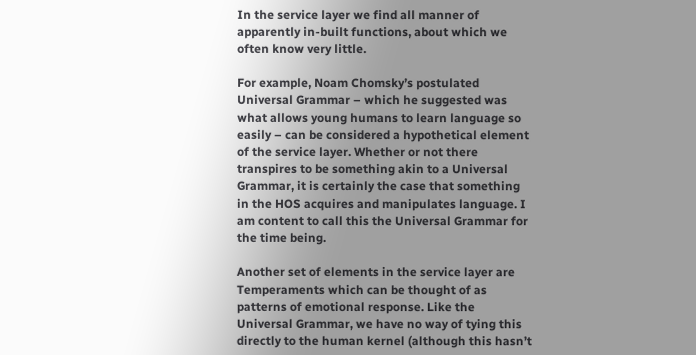In the service layer we find all manner of apparently in-built functions, about which we often know very little.

For example, Noam Chomsky’s postulated Universal Grammar – which he suggested was what allows young humans to learn language so easily – can be considered a hypothetical element of the service layer. Whether or not there transpires to be something akin to a Universal Grammar, it is certainly the case that something in the HOS acquires and manipulates language. I am content to call this the Universal Grammar for the time being.

Another set of elements in the service layer are Temperaments which can be thought of as patterns of emotional response. Like the Universal Grammar, we have no way of tying this directly to the human kernel (although this hasn’t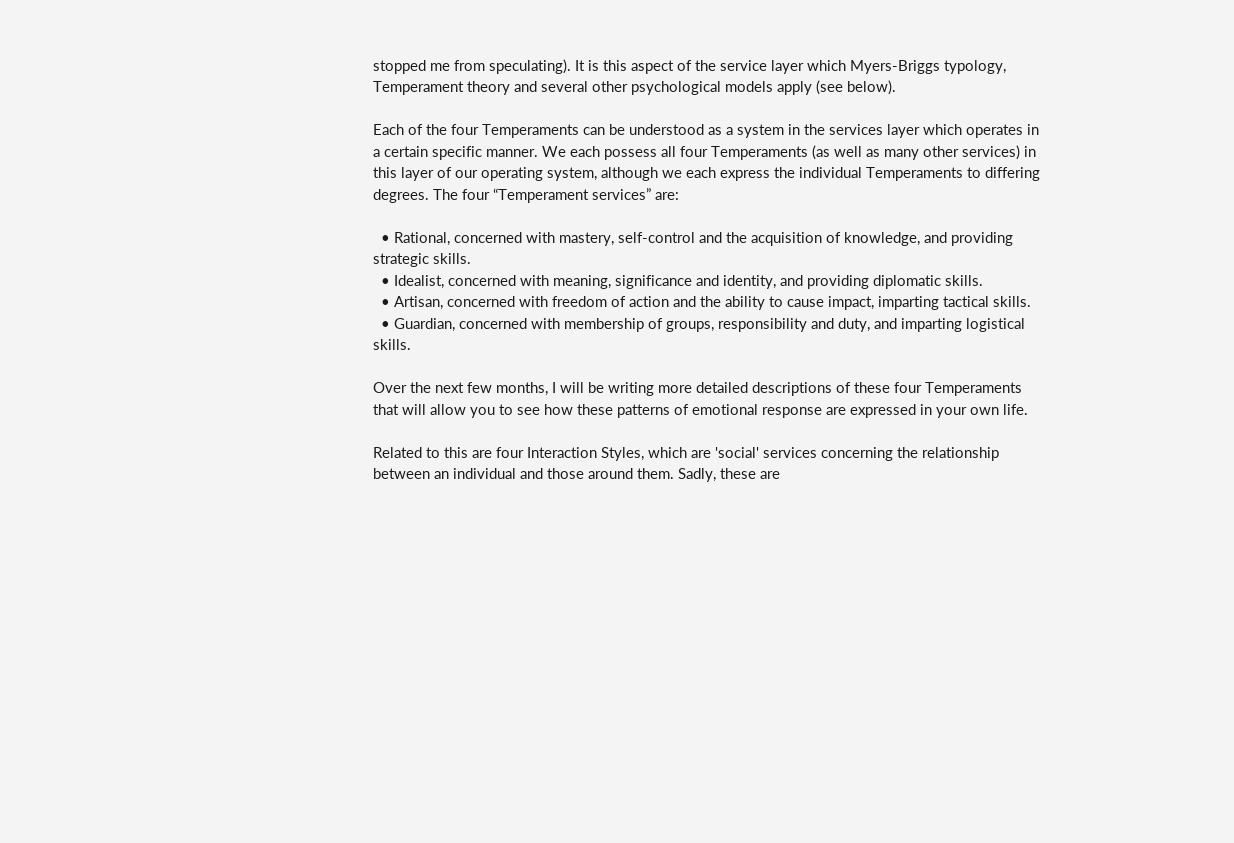stopped me from speculating). It is this aspect of the service layer which Myers-Briggs typology, Temperament theory and several other psychological models apply (see below).

Each of the four Temperaments can be understood as a system in the services layer which operates in a certain specific manner. We each possess all four Temperaments (as well as many other services) in this layer of our operating system, although we each express the individual Temperaments to differing degrees. The four “Temperament services” are:

  • Rational, concerned with mastery, self-control and the acquisition of knowledge, and providing strategic skills.
  • Idealist, concerned with meaning, significance and identity, and providing diplomatic skills.
  • Artisan, concerned with freedom of action and the ability to cause impact, imparting tactical skills.
  • Guardian, concerned with membership of groups, responsibility and duty, and imparting logistical skills.

Over the next few months, I will be writing more detailed descriptions of these four Temperaments that will allow you to see how these patterns of emotional response are expressed in your own life.

Related to this are four Interaction Styles, which are 'social' services concerning the relationship between an individual and those around them. Sadly, these are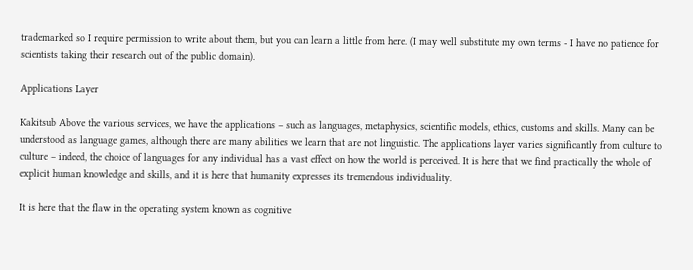trademarked so I require permission to write about them, but you can learn a little from here. (I may well substitute my own terms - I have no patience for scientists taking their research out of the public domain).

Applications Layer

Kakitsub Above the various services, we have the applications – such as languages, metaphysics, scientific models, ethics, customs and skills. Many can be understood as language games, although there are many abilities we learn that are not linguistic. The applications layer varies significantly from culture to culture – indeed, the choice of languages for any individual has a vast effect on how the world is perceived. It is here that we find practically the whole of explicit human knowledge and skills, and it is here that humanity expresses its tremendous individuality.

It is here that the flaw in the operating system known as cognitive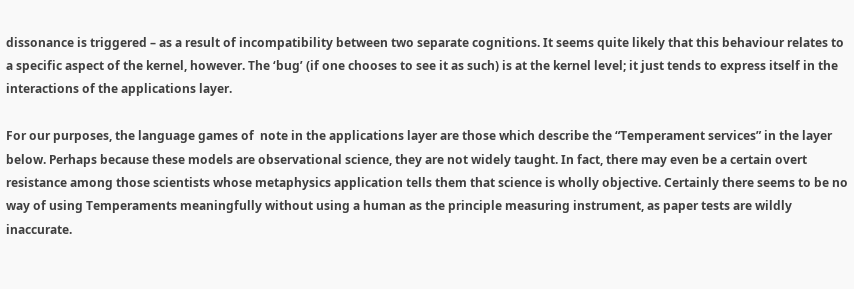dissonance is triggered – as a result of incompatibility between two separate cognitions. It seems quite likely that this behaviour relates to a specific aspect of the kernel, however. The ‘bug’ (if one chooses to see it as such) is at the kernel level; it just tends to express itself in the interactions of the applications layer.

For our purposes, the language games of  note in the applications layer are those which describe the “Temperament services” in the layer below. Perhaps because these models are observational science, they are not widely taught. In fact, there may even be a certain overt resistance among those scientists whose metaphysics application tells them that science is wholly objective. Certainly there seems to be no way of using Temperaments meaningfully without using a human as the principle measuring instrument, as paper tests are wildly inaccurate.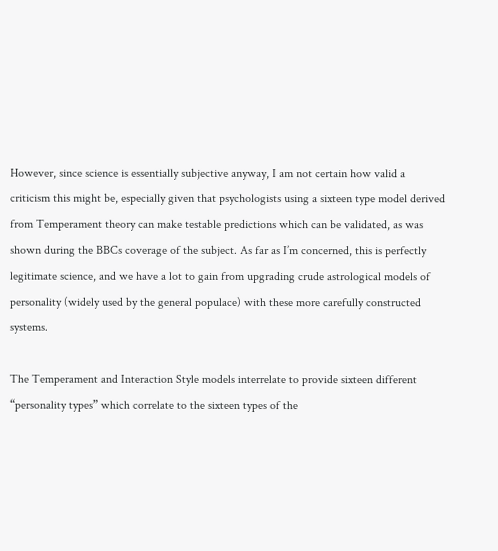However, since science is essentially subjective anyway, I am not certain how valid a criticism this might be, especially given that psychologists using a sixteen type model derived from Temperament theory can make testable predictions which can be validated, as was shown during the BBCs coverage of the subject. As far as I’m concerned, this is perfectly legitimate science, and we have a lot to gain from upgrading crude astrological models of personality (widely used by the general populace) with these more carefully constructed systems.

The Temperament and Interaction Style models interrelate to provide sixteen different “personality types” which correlate to the sixteen types of the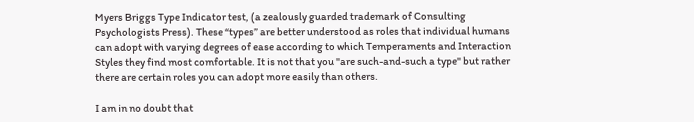Myers Briggs Type Indicator test, (a zealously guarded trademark of Consulting Psychologists Press). These “types” are better understood as roles that individual humans can adopt with varying degrees of ease according to which Temperaments and Interaction Styles they find most comfortable. It is not that you "are such-and-such a type" but rather there are certain roles you can adopt more easily than others.

I am in no doubt that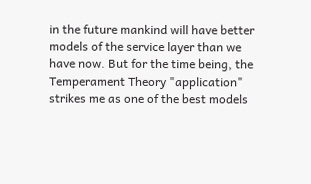in the future mankind will have better models of the service layer than we have now. But for the time being, the Temperament Theory "application" strikes me as one of the best models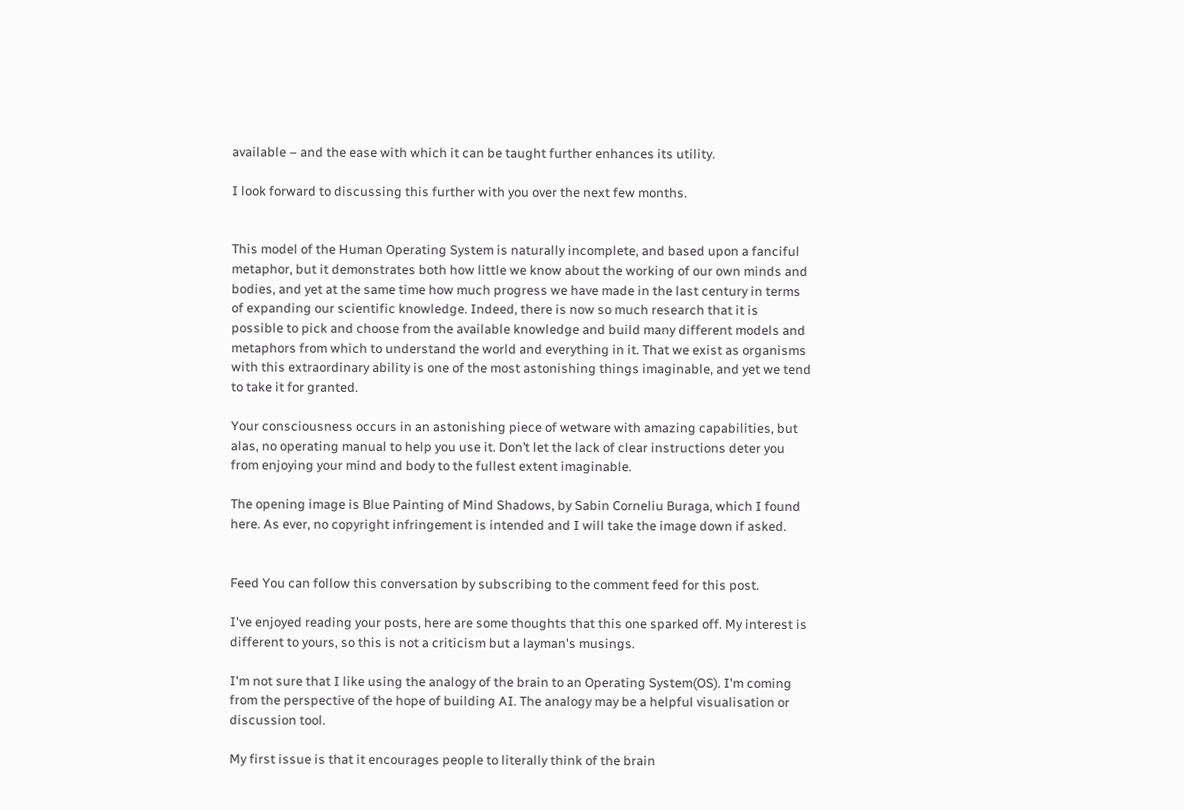available – and the ease with which it can be taught further enhances its utility.

I look forward to discussing this further with you over the next few months.


This model of the Human Operating System is naturally incomplete, and based upon a fanciful metaphor, but it demonstrates both how little we know about the working of our own minds and bodies, and yet at the same time how much progress we have made in the last century in terms of expanding our scientific knowledge. Indeed, there is now so much research that it is possible to pick and choose from the available knowledge and build many different models and metaphors from which to understand the world and everything in it. That we exist as organisms with this extraordinary ability is one of the most astonishing things imaginable, and yet we tend to take it for granted.

Your consciousness occurs in an astonishing piece of wetware with amazing capabilities, but alas, no operating manual to help you use it. Don’t let the lack of clear instructions deter you from enjoying your mind and body to the fullest extent imaginable.

The opening image is Blue Painting of Mind Shadows, by Sabin Corneliu Buraga, which I found here. As ever, no copyright infringement is intended and I will take the image down if asked.


Feed You can follow this conversation by subscribing to the comment feed for this post.

I've enjoyed reading your posts, here are some thoughts that this one sparked off. My interest is different to yours, so this is not a criticism but a layman's musings.

I'm not sure that I like using the analogy of the brain to an Operating System(OS). I'm coming from the perspective of the hope of building AI. The analogy may be a helpful visualisation or discussion tool.

My first issue is that it encourages people to literally think of the brain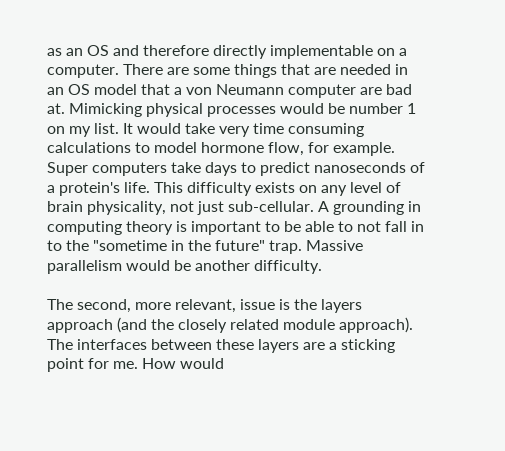as an OS and therefore directly implementable on a computer. There are some things that are needed in an OS model that a von Neumann computer are bad at. Mimicking physical processes would be number 1 on my list. It would take very time consuming calculations to model hormone flow, for example. Super computers take days to predict nanoseconds of a protein's life. This difficulty exists on any level of brain physicality, not just sub-cellular. A grounding in computing theory is important to be able to not fall in to the "sometime in the future" trap. Massive parallelism would be another difficulty.

The second, more relevant, issue is the layers approach (and the closely related module approach).
The interfaces between these layers are a sticking point for me. How would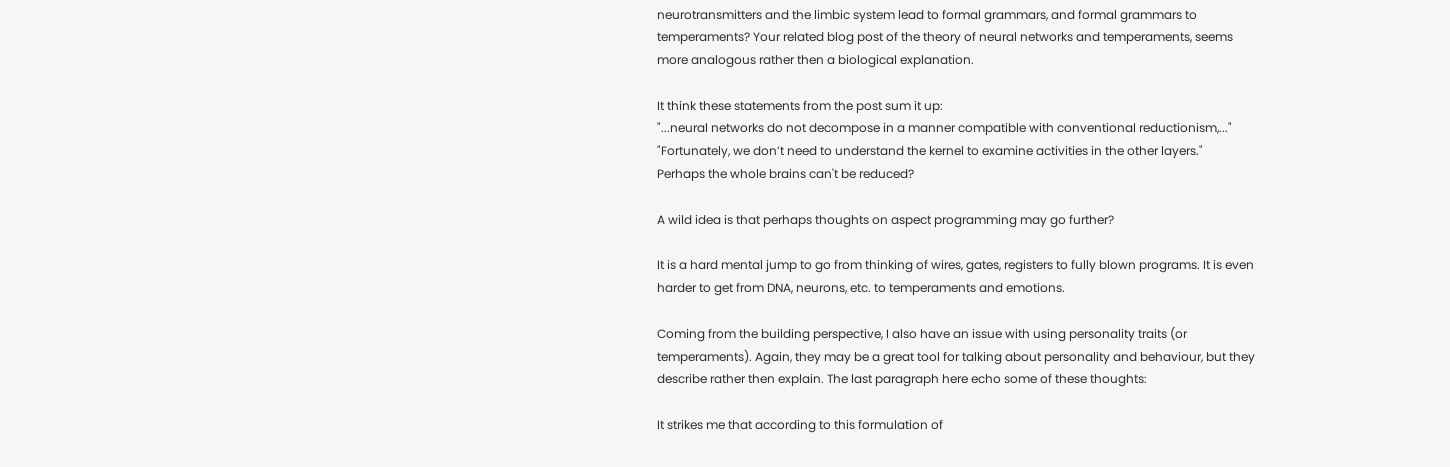neurotransmitters and the limbic system lead to formal grammars, and formal grammars to temperaments? Your related blog post of the theory of neural networks and temperaments, seems more analogous rather then a biological explanation.

It think these statements from the post sum it up:
"...neural networks do not decompose in a manner compatible with conventional reductionism,..."
"Fortunately, we don’t need to understand the kernel to examine activities in the other layers."
Perhaps the whole brains can't be reduced?

A wild idea is that perhaps thoughts on aspect programming may go further?

It is a hard mental jump to go from thinking of wires, gates, registers to fully blown programs. It is even harder to get from DNA, neurons, etc. to temperaments and emotions.

Coming from the building perspective, I also have an issue with using personality traits (or temperaments). Again, they may be a great tool for talking about personality and behaviour, but they describe rather then explain. The last paragraph here echo some of these thoughts:

It strikes me that according to this formulation of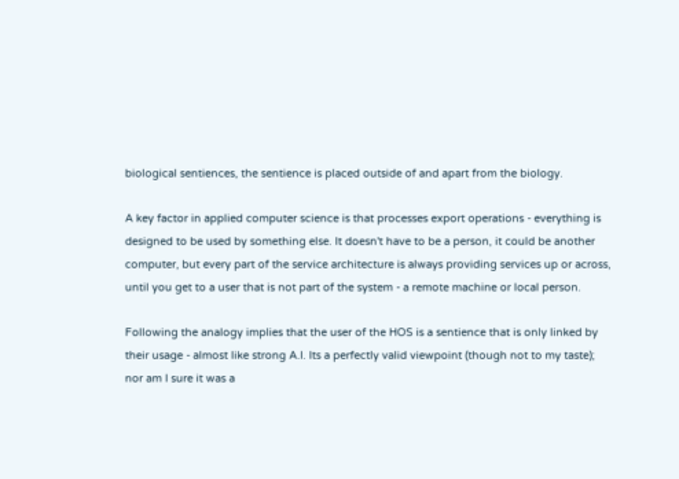biological sentiences, the sentience is placed outside of and apart from the biology.

A key factor in applied computer science is that processes export operations - everything is designed to be used by something else. It doesn't have to be a person, it could be another computer, but every part of the service architecture is always providing services up or across, until you get to a user that is not part of the system - a remote machine or local person.

Following the analogy implies that the user of the HOS is a sentience that is only linked by their usage - almost like strong A.I. Its a perfectly valid viewpoint (though not to my taste); nor am I sure it was a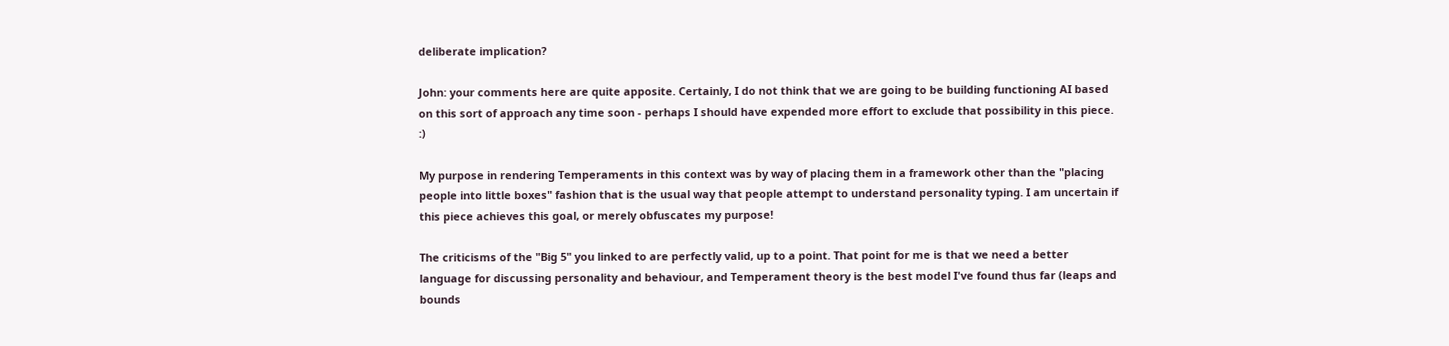deliberate implication?

John: your comments here are quite apposite. Certainly, I do not think that we are going to be building functioning AI based on this sort of approach any time soon - perhaps I should have expended more effort to exclude that possibility in this piece. :)

My purpose in rendering Temperaments in this context was by way of placing them in a framework other than the "placing people into little boxes" fashion that is the usual way that people attempt to understand personality typing. I am uncertain if this piece achieves this goal, or merely obfuscates my purpose!

The criticisms of the "Big 5" you linked to are perfectly valid, up to a point. That point for me is that we need a better language for discussing personality and behaviour, and Temperament theory is the best model I've found thus far (leaps and bounds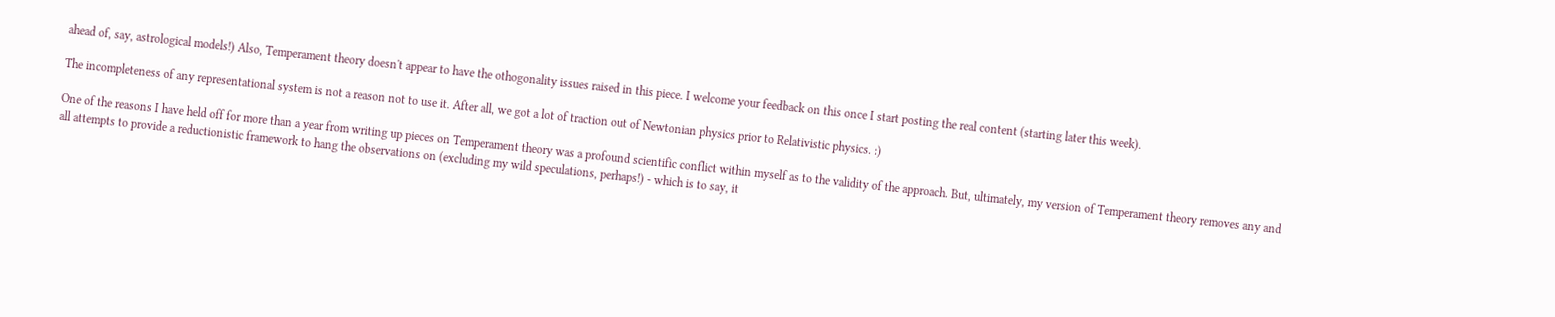ahead of, say, astrological models!) Also, Temperament theory doesn't appear to have the othogonality issues raised in this piece. I welcome your feedback on this once I start posting the real content (starting later this week).

The incompleteness of any representational system is not a reason not to use it. After all, we got a lot of traction out of Newtonian physics prior to Relativistic physics. :)

One of the reasons I have held off for more than a year from writing up pieces on Temperament theory was a profound scientific conflict within myself as to the validity of the approach. But, ultimately, my version of Temperament theory removes any and all attempts to provide a reductionistic framework to hang the observations on (excluding my wild speculations, perhaps!) - which is to say, it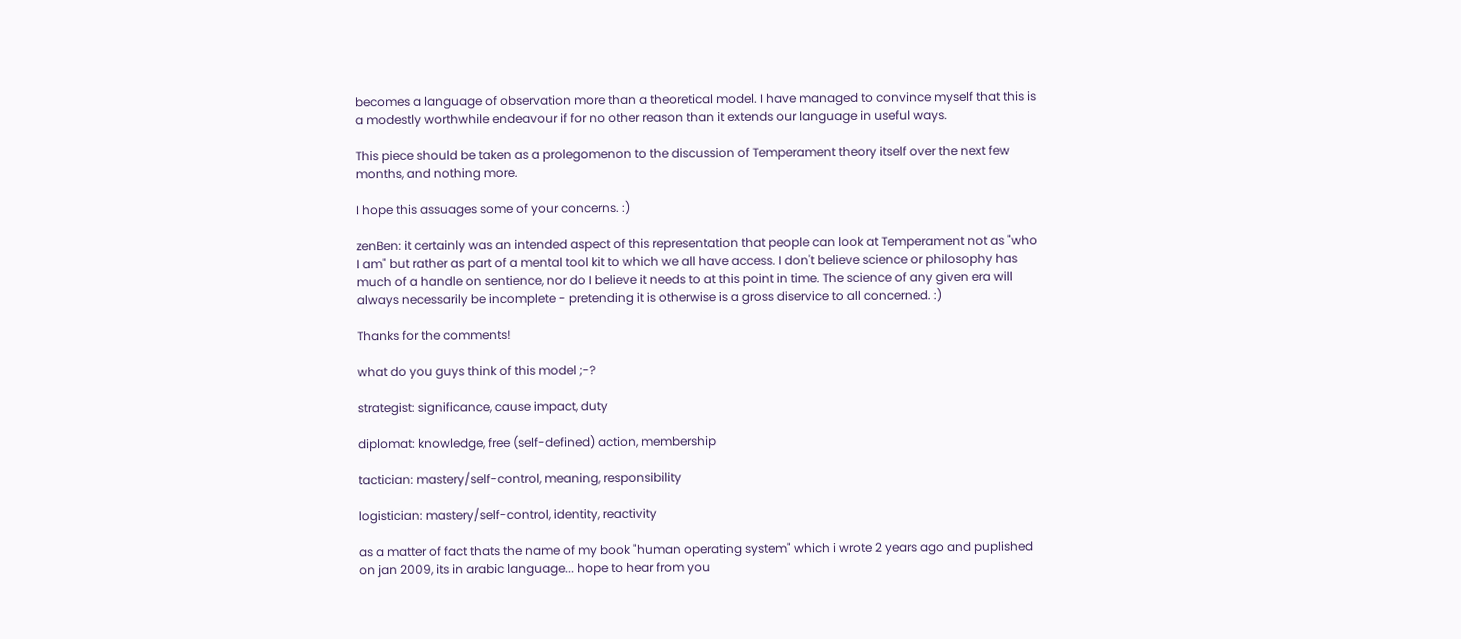becomes a language of observation more than a theoretical model. I have managed to convince myself that this is a modestly worthwhile endeavour if for no other reason than it extends our language in useful ways.

This piece should be taken as a prolegomenon to the discussion of Temperament theory itself over the next few months, and nothing more.

I hope this assuages some of your concerns. :)

zenBen: it certainly was an intended aspect of this representation that people can look at Temperament not as "who I am" but rather as part of a mental tool kit to which we all have access. I don't believe science or philosophy has much of a handle on sentience, nor do I believe it needs to at this point in time. The science of any given era will always necessarily be incomplete - pretending it is otherwise is a gross diservice to all concerned. :)

Thanks for the comments!

what do you guys think of this model ;-?

strategist: significance, cause impact, duty

diplomat: knowledge, free (self-defined) action, membership

tactician: mastery/self-control, meaning, responsibility

logistician: mastery/self-control, identity, reactivity

as a matter of fact thats the name of my book "human operating system" which i wrote 2 years ago and puplished on jan 2009, its in arabic language... hope to hear from you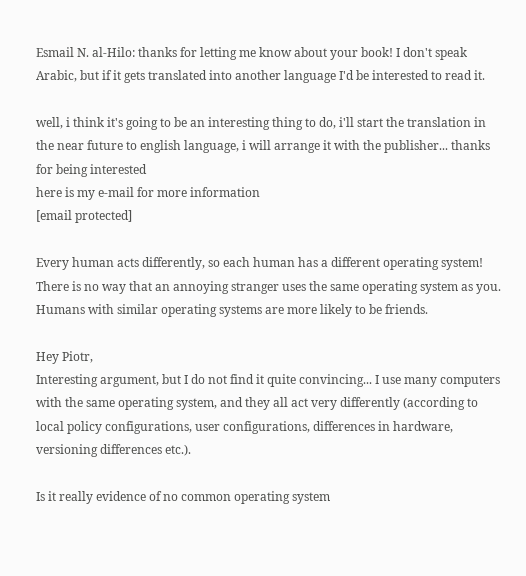Esmail N. al-Hilo: thanks for letting me know about your book! I don't speak Arabic, but if it gets translated into another language I'd be interested to read it.

well, i think it's going to be an interesting thing to do, i'll start the translation in the near future to english language, i will arrange it with the publisher... thanks for being interested
here is my e-mail for more information
[email protected]

Every human acts differently, so each human has a different operating system! There is no way that an annoying stranger uses the same operating system as you. Humans with similar operating systems are more likely to be friends.

Hey Piotr,
Interesting argument, but I do not find it quite convincing... I use many computers with the same operating system, and they all act very differently (according to local policy configurations, user configurations, differences in hardware, versioning differences etc.).

Is it really evidence of no common operating system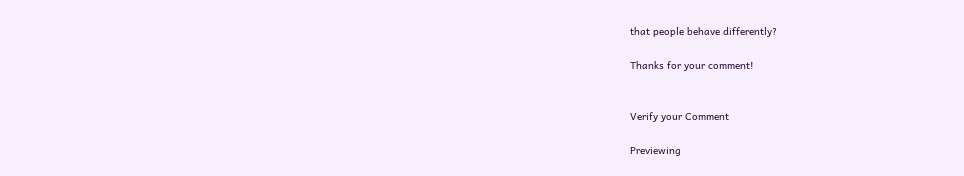that people behave differently?

Thanks for your comment!


Verify your Comment

Previewing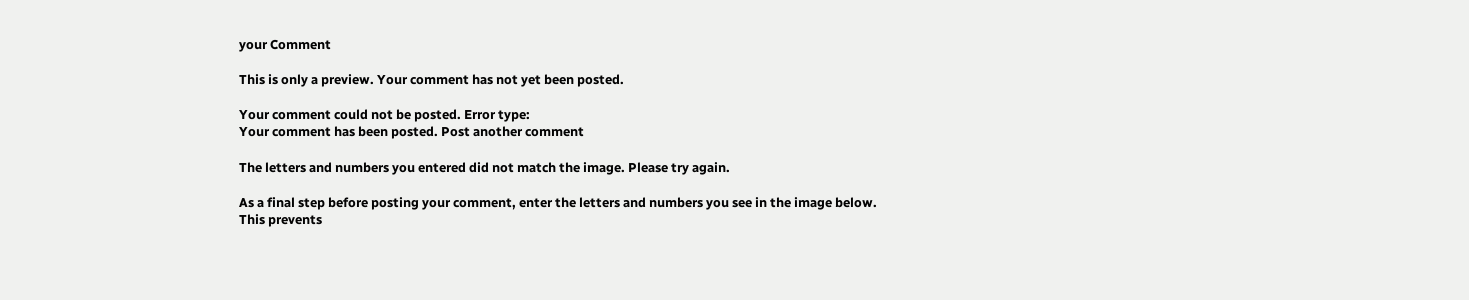your Comment

This is only a preview. Your comment has not yet been posted.

Your comment could not be posted. Error type:
Your comment has been posted. Post another comment

The letters and numbers you entered did not match the image. Please try again.

As a final step before posting your comment, enter the letters and numbers you see in the image below. This prevents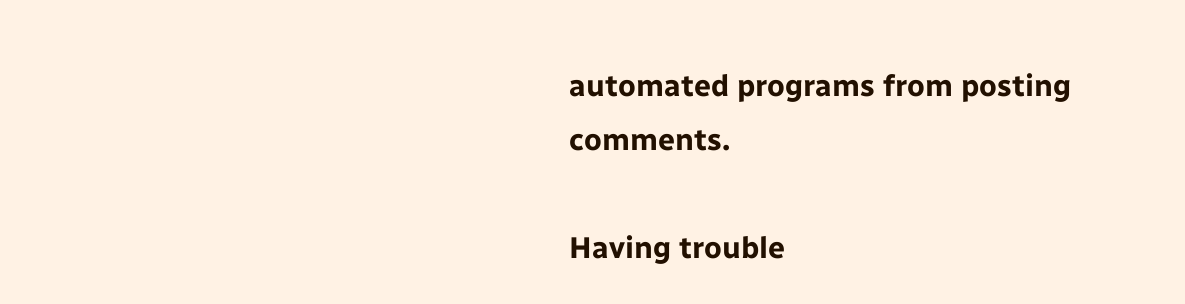automated programs from posting comments.

Having trouble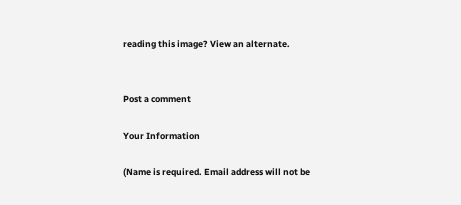reading this image? View an alternate.


Post a comment

Your Information

(Name is required. Email address will not be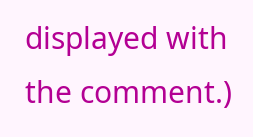displayed with the comment.)